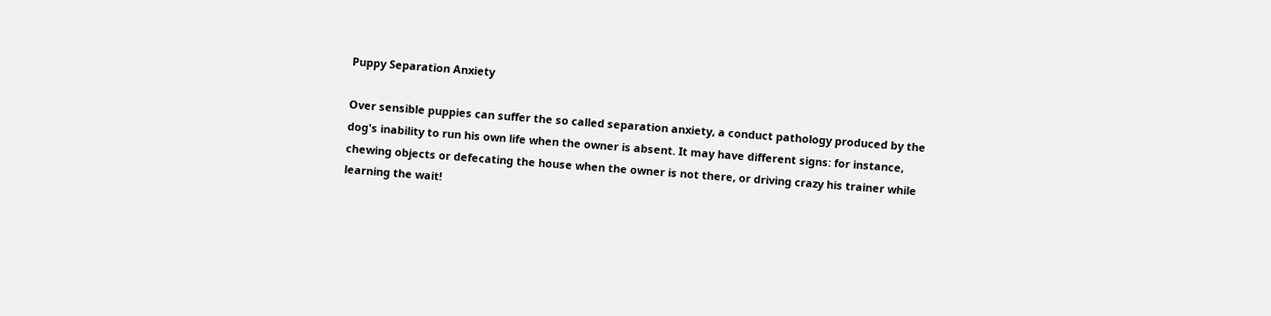Puppy Separation Anxiety

Over sensible puppies can suffer the so called separation anxiety, a conduct pathology produced by the dog's inability to run his own life when the owner is absent. It may have different signs: for instance, chewing objects or defecating the house when the owner is not there, or driving crazy his trainer while learning the wait!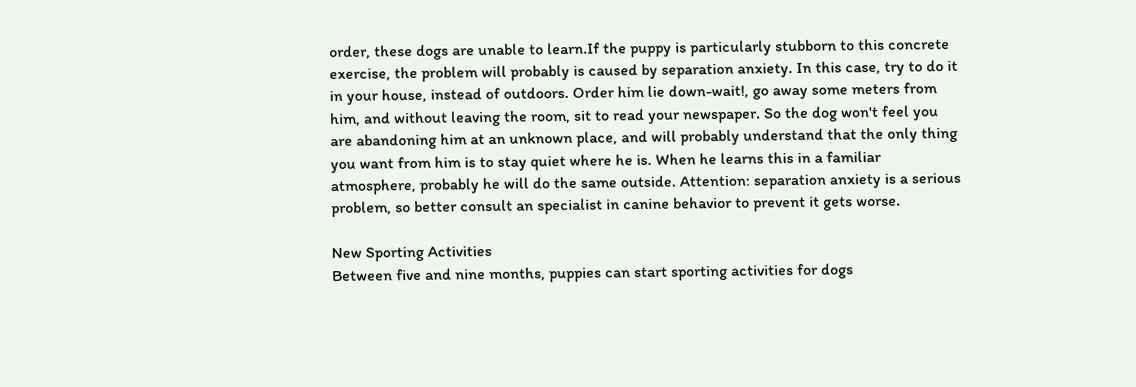order, these dogs are unable to learn.If the puppy is particularly stubborn to this concrete exercise, the problem will probably is caused by separation anxiety. In this case, try to do it in your house, instead of outdoors. Order him lie down-wait!, go away some meters from him, and without leaving the room, sit to read your newspaper. So the dog won't feel you are abandoning him at an unknown place, and will probably understand that the only thing you want from him is to stay quiet where he is. When he learns this in a familiar atmosphere, probably he will do the same outside. Attention: separation anxiety is a serious problem, so better consult an specialist in canine behavior to prevent it gets worse.

New Sporting Activities
Between five and nine months, puppies can start sporting activities for dogs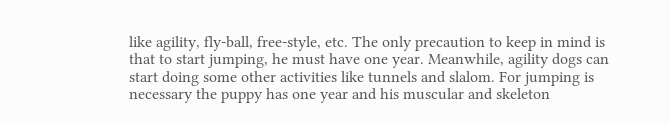like agility, fly-ball, free-style, etc. The only precaution to keep in mind is that to start jumping, he must have one year. Meanwhile, agility dogs can start doing some other activities like tunnels and slalom. For jumping is necessary the puppy has one year and his muscular and skeleton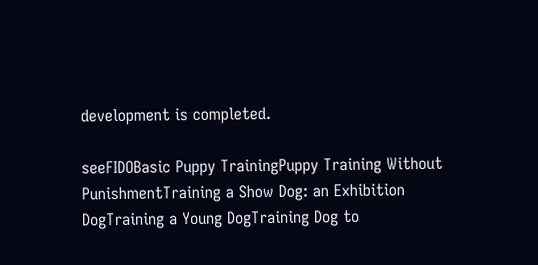development is completed.

seeFIDOBasic Puppy TrainingPuppy Training Without PunishmentTraining a Show Dog: an Exhibition DogTraining a Young DogTraining Dog to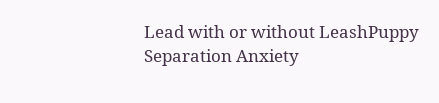Lead with or without LeashPuppy Separation Anxiety